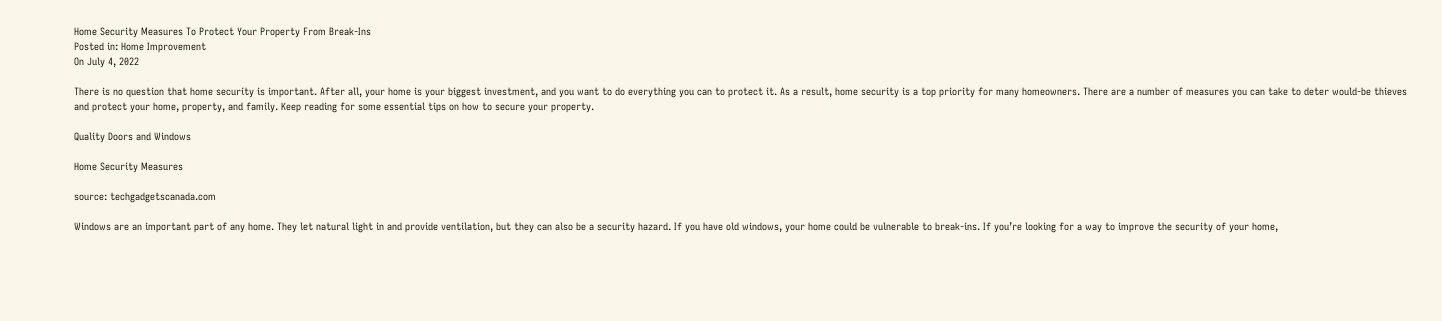Home Security Measures To Protect Your Property From Break-Ins
Posted in: Home Improvement
On July 4, 2022

There is no question that home security is important. After all, your home is your biggest investment, and you want to do everything you can to protect it. As a result, home security is a top priority for many homeowners. There are a number of measures you can take to deter would-be thieves and protect your home, property, and family. Keep reading for some essential tips on how to secure your property.

Quality Doors and Windows

Home Security Measures

source: techgadgetscanada.com

Windows are an important part of any home. They let natural light in and provide ventilation, but they can also be a security hazard. If you have old windows, your home could be vulnerable to break-ins. If you’re looking for a way to improve the security of your home,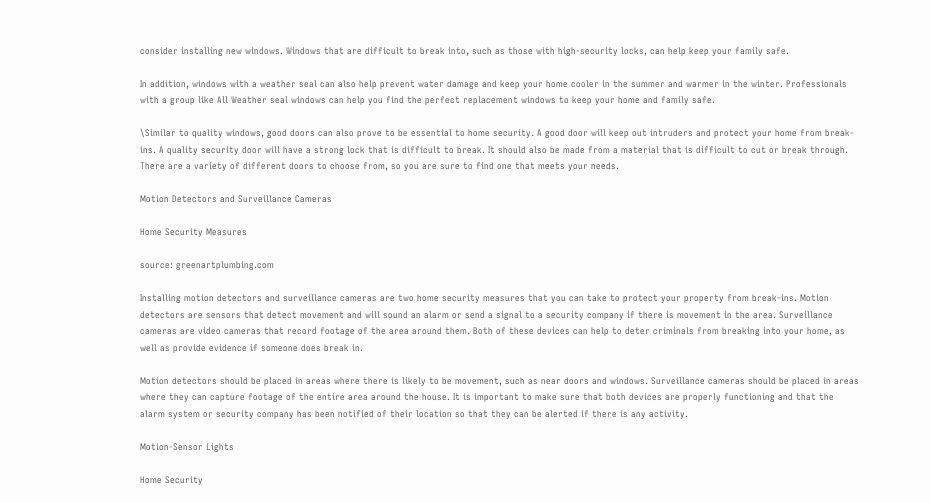consider installing new windows. Windows that are difficult to break into, such as those with high-security locks, can help keep your family safe.

In addition, windows with a weather seal can also help prevent water damage and keep your home cooler in the summer and warmer in the winter. Professionals with a group like All Weather seal windows can help you find the perfect replacement windows to keep your home and family safe.

\Similar to quality windows, good doors can also prove to be essential to home security. A good door will keep out intruders and protect your home from break-ins. A quality security door will have a strong lock that is difficult to break. It should also be made from a material that is difficult to cut or break through. There are a variety of different doors to choose from, so you are sure to find one that meets your needs.

Motion Detectors and Surveillance Cameras

Home Security Measures

source: greenartplumbing.com

Installing motion detectors and surveillance cameras are two home security measures that you can take to protect your property from break-ins. Motion detectors are sensors that detect movement and will sound an alarm or send a signal to a security company if there is movement in the area. Surveillance cameras are video cameras that record footage of the area around them. Both of these devices can help to deter criminals from breaking into your home, as well as provide evidence if someone does break in.

Motion detectors should be placed in areas where there is likely to be movement, such as near doors and windows. Surveillance cameras should be placed in areas where they can capture footage of the entire area around the house. It is important to make sure that both devices are properly functioning and that the alarm system or security company has been notified of their location so that they can be alerted if there is any activity.

Motion-Sensor Lights

Home Security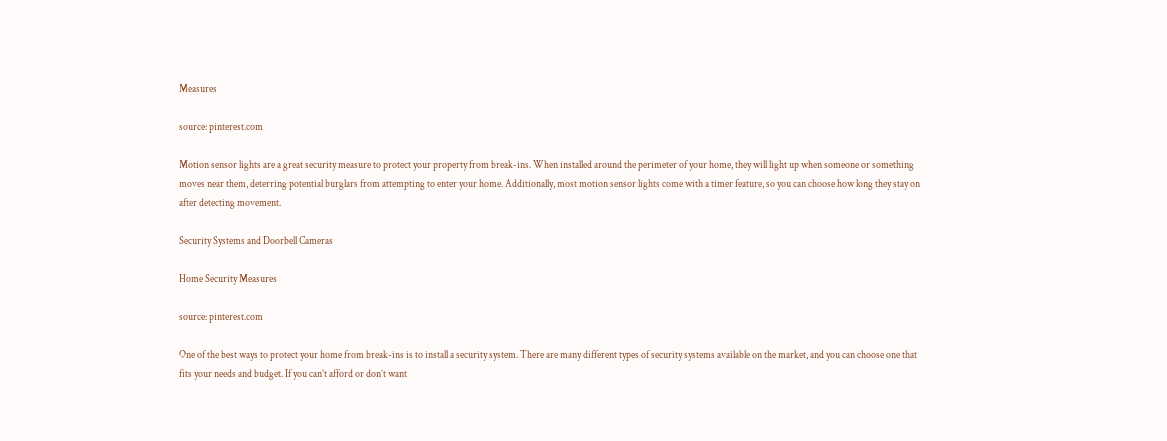Measures

source: pinterest.com

Motion sensor lights are a great security measure to protect your property from break-ins. When installed around the perimeter of your home, they will light up when someone or something moves near them, deterring potential burglars from attempting to enter your home. Additionally, most motion sensor lights come with a timer feature, so you can choose how long they stay on after detecting movement.

Security Systems and Doorbell Cameras

Home Security Measures

source: pinterest.com

One of the best ways to protect your home from break-ins is to install a security system. There are many different types of security systems available on the market, and you can choose one that fits your needs and budget. If you can’t afford or don’t want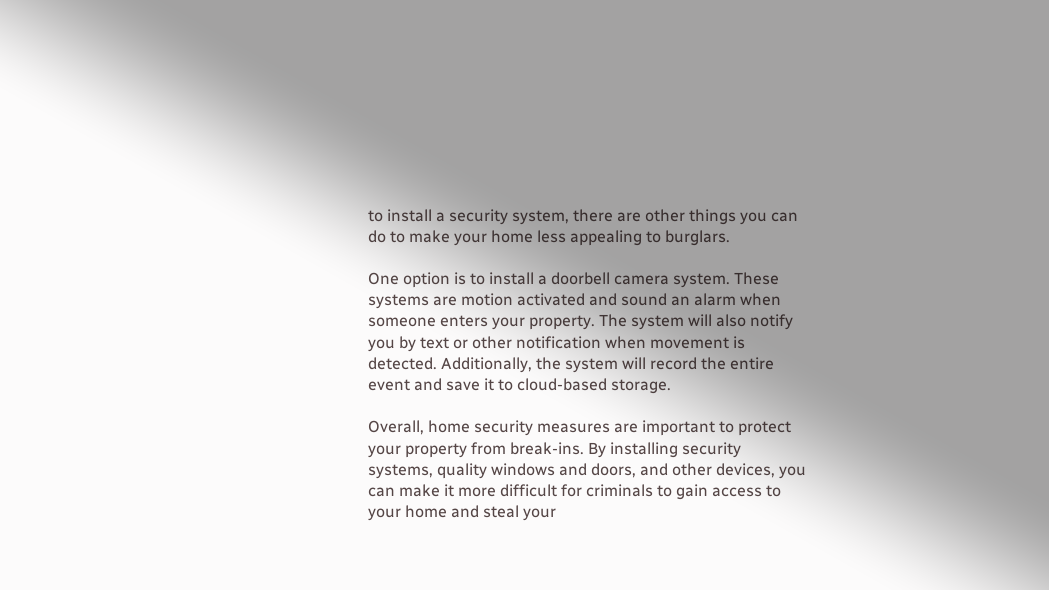to install a security system, there are other things you can do to make your home less appealing to burglars.

One option is to install a doorbell camera system. These systems are motion activated and sound an alarm when someone enters your property. The system will also notify you by text or other notification when movement is detected. Additionally, the system will record the entire event and save it to cloud-based storage.

Overall, home security measures are important to protect your property from break-ins. By installing security systems, quality windows and doors, and other devices, you can make it more difficult for criminals to gain access to your home and steal your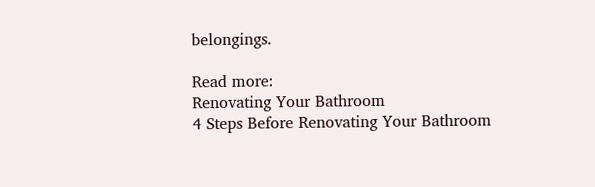belongings.

Read more:
Renovating Your Bathroom
4 Steps Before Renovating Your Bathroom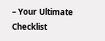– Your Ultimate Checklist